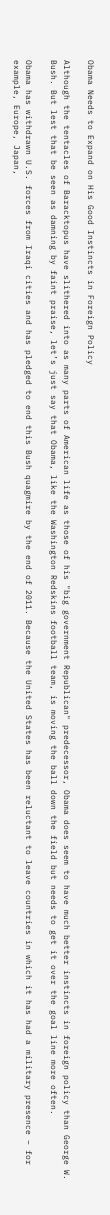Obama Needs to Expand on His Good Instincts in Foreign Policy

Although the tentacles of Baracktopus have slithered into as many parts of American life as those of his "big government Republican" predecessor, Obama does seem to have much better instincts in foreign policy than George W. Bush. But lest that be seen as damning by faint praise, let’s just say that Obama, like the Washington Redskins football team, is moving the ball down the field but needs to get it over the goal line more often.

Obama has withdrawn U.S. forces from Iraqi cities and has pledged to end this Bush quagmire by the end of 2011. Because the United States has been reluctant to leave countries in which it has had a military presence – for example, Europe, Japan,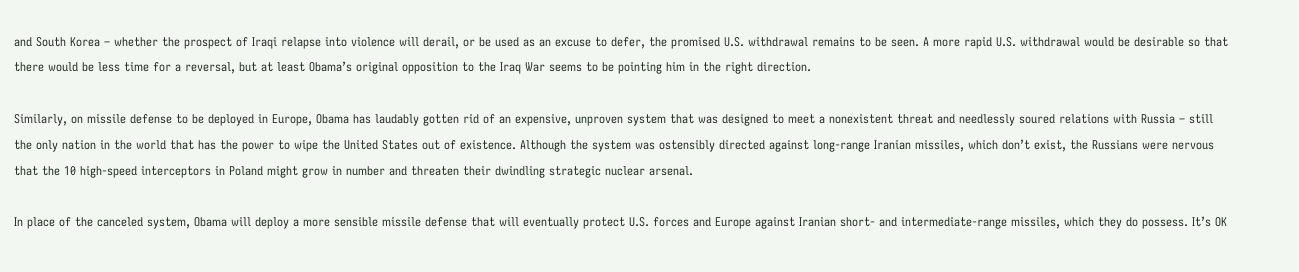and South Korea – whether the prospect of Iraqi relapse into violence will derail, or be used as an excuse to defer, the promised U.S. withdrawal remains to be seen. A more rapid U.S. withdrawal would be desirable so that there would be less time for a reversal, but at least Obama’s original opposition to the Iraq War seems to be pointing him in the right direction.

Similarly, on missile defense to be deployed in Europe, Obama has laudably gotten rid of an expensive, unproven system that was designed to meet a nonexistent threat and needlessly soured relations with Russia – still the only nation in the world that has the power to wipe the United States out of existence. Although the system was ostensibly directed against long-range Iranian missiles, which don’t exist, the Russians were nervous that the 10 high-speed interceptors in Poland might grow in number and threaten their dwindling strategic nuclear arsenal.

In place of the canceled system, Obama will deploy a more sensible missile defense that will eventually protect U.S. forces and Europe against Iranian short- and intermediate-range missiles, which they do possess. It’s OK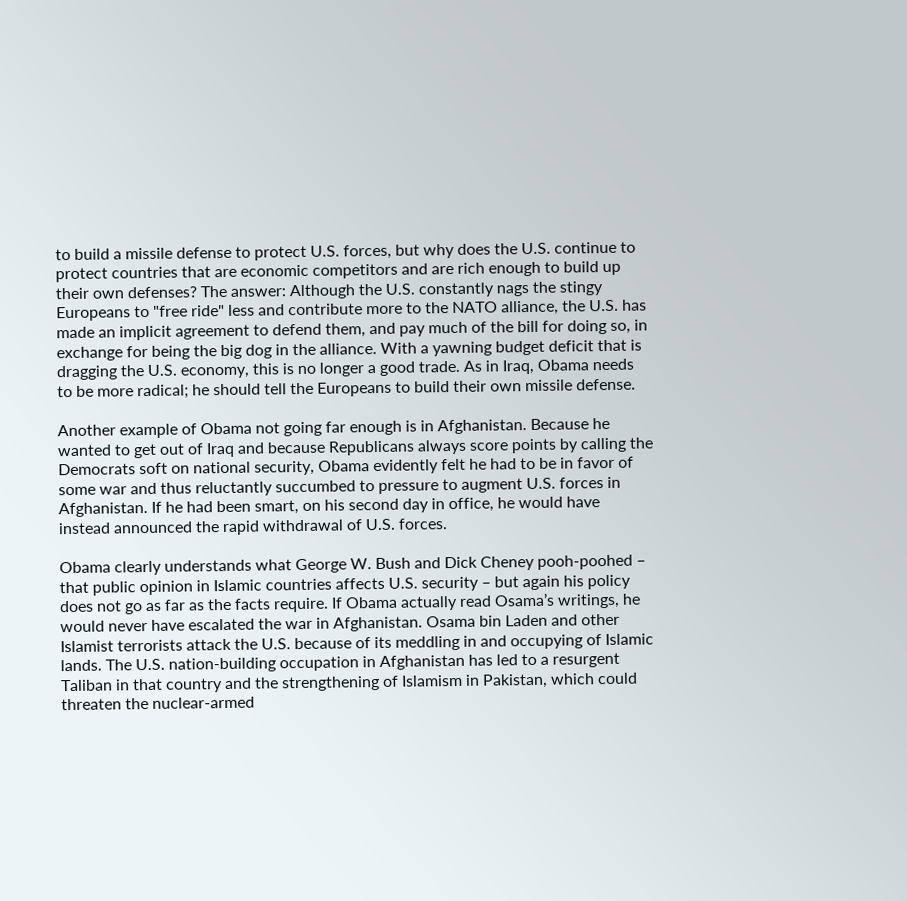to build a missile defense to protect U.S. forces, but why does the U.S. continue to protect countries that are economic competitors and are rich enough to build up their own defenses? The answer: Although the U.S. constantly nags the stingy Europeans to "free ride" less and contribute more to the NATO alliance, the U.S. has made an implicit agreement to defend them, and pay much of the bill for doing so, in exchange for being the big dog in the alliance. With a yawning budget deficit that is dragging the U.S. economy, this is no longer a good trade. As in Iraq, Obama needs to be more radical; he should tell the Europeans to build their own missile defense.

Another example of Obama not going far enough is in Afghanistan. Because he wanted to get out of Iraq and because Republicans always score points by calling the Democrats soft on national security, Obama evidently felt he had to be in favor of some war and thus reluctantly succumbed to pressure to augment U.S. forces in Afghanistan. If he had been smart, on his second day in office, he would have instead announced the rapid withdrawal of U.S. forces.

Obama clearly understands what George W. Bush and Dick Cheney pooh-poohed – that public opinion in Islamic countries affects U.S. security – but again his policy does not go as far as the facts require. If Obama actually read Osama’s writings, he would never have escalated the war in Afghanistan. Osama bin Laden and other Islamist terrorists attack the U.S. because of its meddling in and occupying of Islamic lands. The U.S. nation-building occupation in Afghanistan has led to a resurgent Taliban in that country and the strengthening of Islamism in Pakistan, which could threaten the nuclear-armed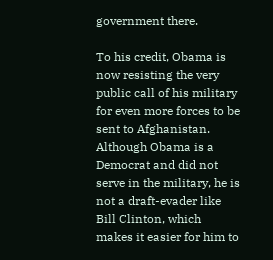government there.

To his credit, Obama is now resisting the very public call of his military for even more forces to be sent to Afghanistan. Although Obama is a Democrat and did not serve in the military, he is not a draft-evader like Bill Clinton, which makes it easier for him to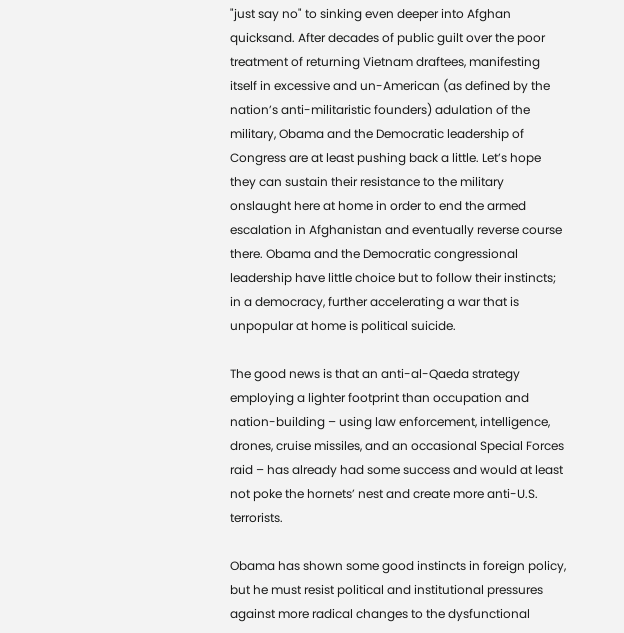"just say no" to sinking even deeper into Afghan quicksand. After decades of public guilt over the poor treatment of returning Vietnam draftees, manifesting itself in excessive and un-American (as defined by the nation’s anti-militaristic founders) adulation of the military, Obama and the Democratic leadership of Congress are at least pushing back a little. Let’s hope they can sustain their resistance to the military onslaught here at home in order to end the armed escalation in Afghanistan and eventually reverse course there. Obama and the Democratic congressional leadership have little choice but to follow their instincts; in a democracy, further accelerating a war that is unpopular at home is political suicide.

The good news is that an anti-al-Qaeda strategy employing a lighter footprint than occupation and nation-building – using law enforcement, intelligence, drones, cruise missiles, and an occasional Special Forces raid – has already had some success and would at least not poke the hornets’ nest and create more anti-U.S. terrorists.

Obama has shown some good instincts in foreign policy, but he must resist political and institutional pressures against more radical changes to the dysfunctional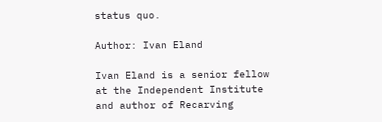status quo.

Author: Ivan Eland

Ivan Eland is a senior fellow at the Independent Institute and author of Recarving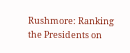Rushmore: Ranking the Presidents on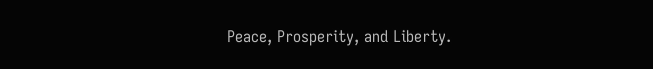Peace, Prosperity, and Liberty.